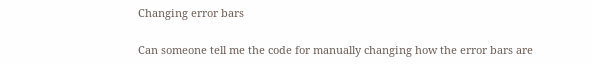Changing error bars

Can someone tell me the code for manually changing how the error bars are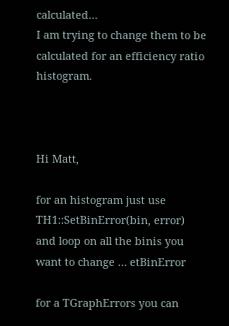calculated…
I am trying to change them to be calculated for an efficiency ratio histogram.



Hi Matt,

for an histogram just use TH1::SetBinError(bin, error) and loop on all the binis you want to change … etBinError

for a TGraphErrors you can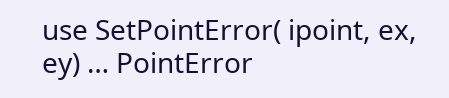use SetPointError( ipoint, ex, ey) … PointError